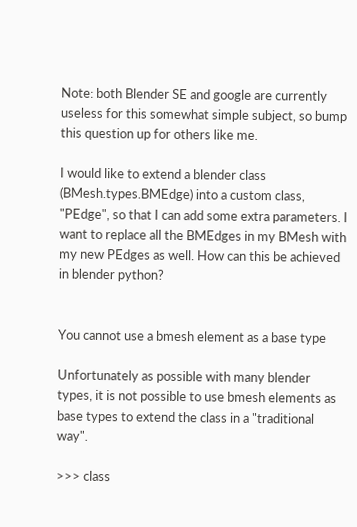Note: both Blender SE and google are currently useless for this somewhat simple subject, so bump this question up for others like me.

I would like to extend a blender class (BMesh.types.BMEdge) into a custom class, "PEdge", so that I can add some extra parameters. I want to replace all the BMEdges in my BMesh with my new PEdges as well. How can this be achieved in blender python?


You cannot use a bmesh element as a base type

Unfortunately as possible with many blender types, it is not possible to use bmesh elements as base types to extend the class in a "traditional way".

>>> class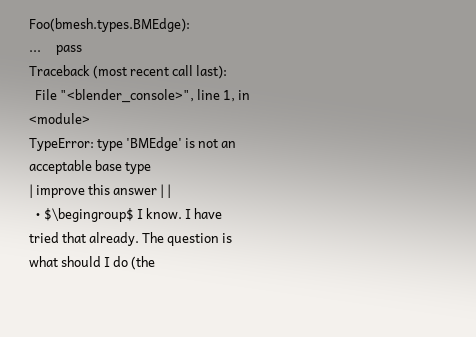Foo(bmesh.types.BMEdge):
...     pass
Traceback (most recent call last):
  File "<blender_console>", line 1, in <module>
TypeError: type 'BMEdge' is not an acceptable base type
| improve this answer | |
  • $\begingroup$ I know. I have tried that already. The question is what should I do (the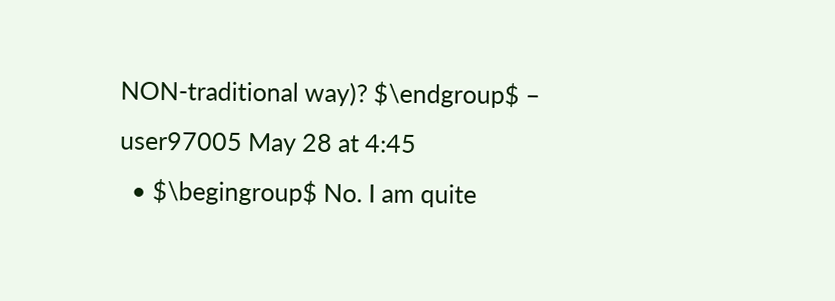NON-traditional way)? $\endgroup$ – user97005 May 28 at 4:45
  • $\begingroup$ No. I am quite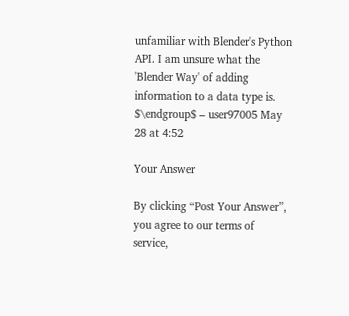unfamiliar with Blender's Python API. I am unsure what the 'Blender Way' of adding information to a data type is. $\endgroup$ – user97005 May 28 at 4:52

Your Answer

By clicking “Post Your Answer”, you agree to our terms of service,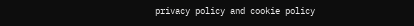privacy policy and cookie policy